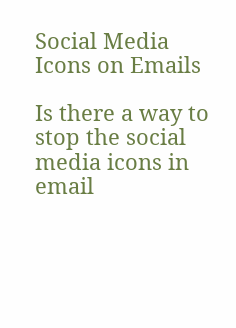Social Media Icons on Emails

Is there a way to stop the social media icons in email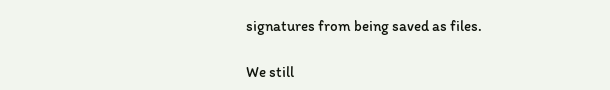signatures from being saved as files.

We still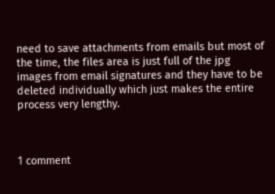need to save attachments from emails but most of the time, the files area is just full of the jpg images from email signatures and they have to be deleted individually which just makes the entire process very lengthy.



1 comment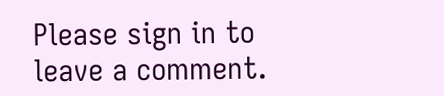Please sign in to leave a comment.